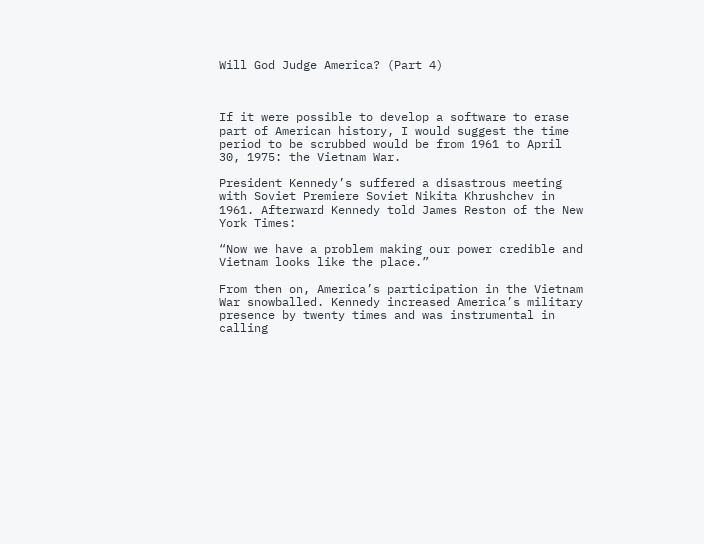Will God Judge America? (Part 4)



If it were possible to develop a software to erase part of American history, I would suggest the time period to be scrubbed would be from 1961 to April 30, 1975: the Vietnam War.

President Kennedy’s suffered a disastrous meeting with Soviet Premiere Soviet Nikita Khrushchev in 1961. Afterward Kennedy told James Reston of the New York Times:

“Now we have a problem making our power credible and Vietnam looks like the place.”

From then on, America’s participation in the Vietnam War snowballed. Kennedy increased America’s military presence by twenty times and was instrumental in calling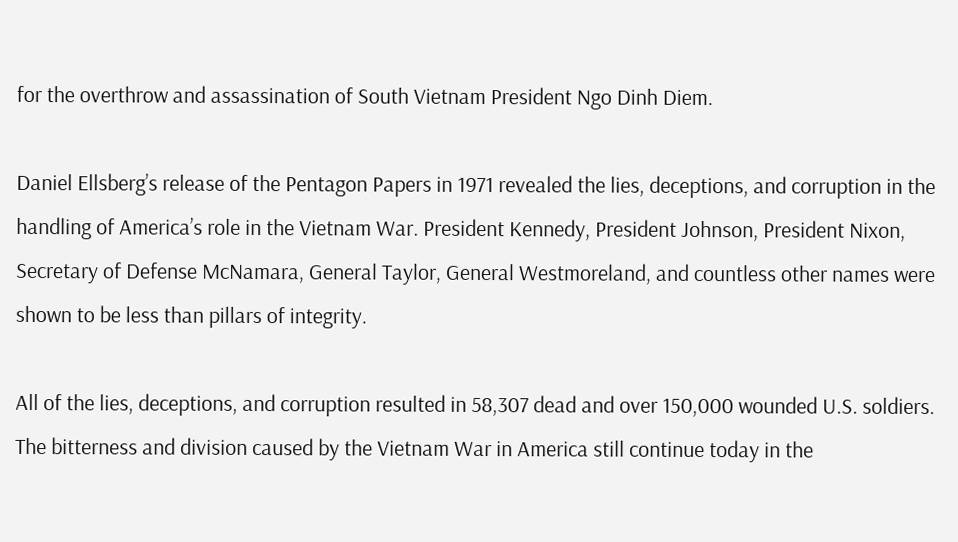for the overthrow and assassination of South Vietnam President Ngo Dinh Diem.

Daniel Ellsberg’s release of the Pentagon Papers in 1971 revealed the lies, deceptions, and corruption in the handling of America’s role in the Vietnam War. President Kennedy, President Johnson, President Nixon, Secretary of Defense McNamara, General Taylor, General Westmoreland, and countless other names were shown to be less than pillars of integrity.

All of the lies, deceptions, and corruption resulted in 58,307 dead and over 150,000 wounded U.S. soldiers. The bitterness and division caused by the Vietnam War in America still continue today in the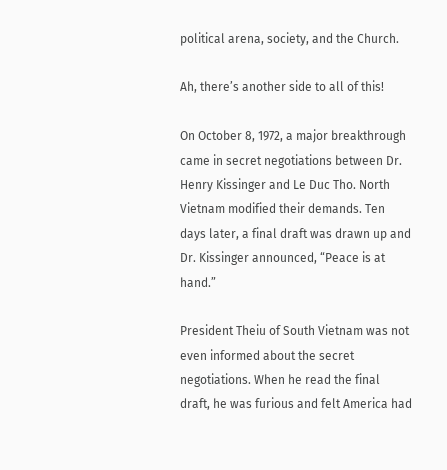political arena, society, and the Church.

Ah, there’s another side to all of this!

On October 8, 1972, a major breakthrough came in secret negotiations between Dr. Henry Kissinger and Le Duc Tho. North Vietnam modified their demands. Ten days later, a final draft was drawn up and Dr. Kissinger announced, “Peace is at hand.”

President Theiu of South Vietnam was not even informed about the secret negotiations. When he read the final draft, he was furious and felt America had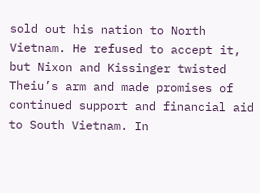sold out his nation to North Vietnam. He refused to accept it, but Nixon and Kissinger twisted Theiu’s arm and made promises of continued support and financial aid to South Vietnam. In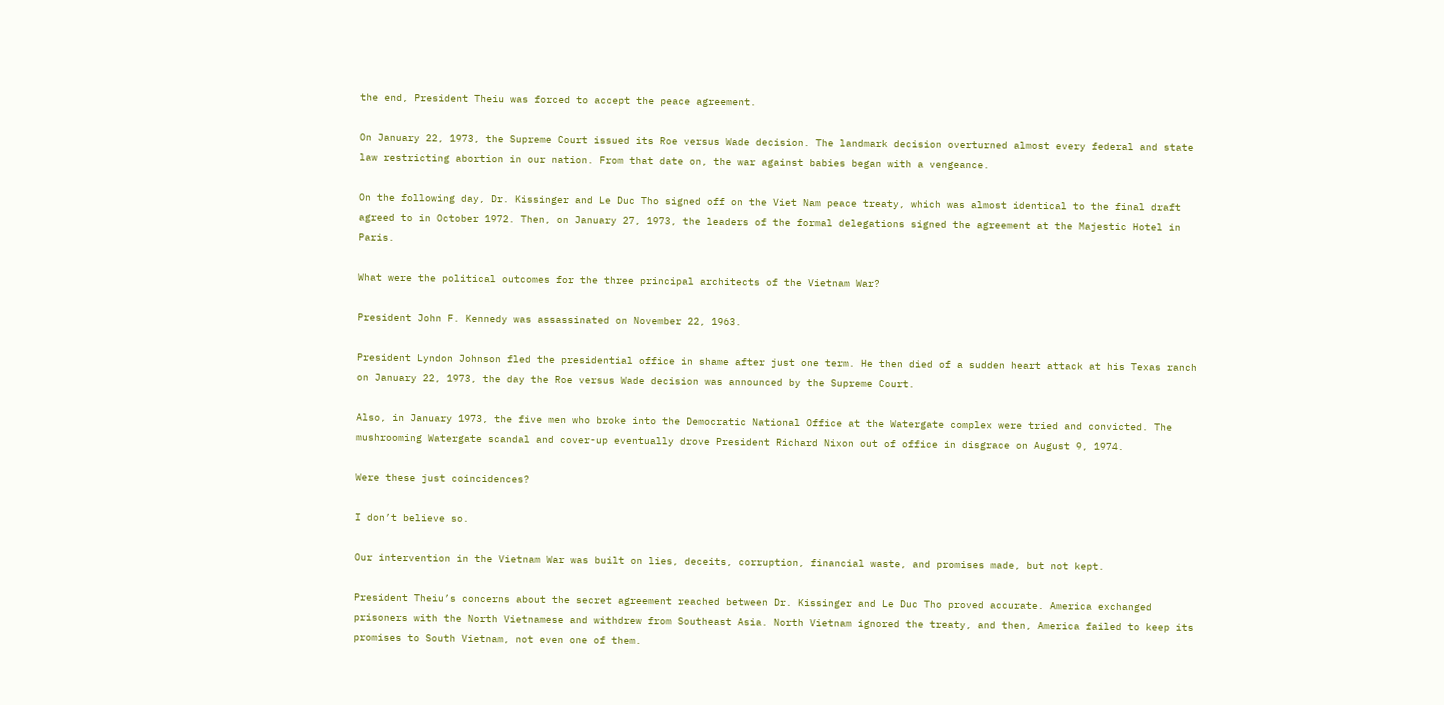the end, President Theiu was forced to accept the peace agreement.

On January 22, 1973, the Supreme Court issued its Roe versus Wade decision. The landmark decision overturned almost every federal and state law restricting abortion in our nation. From that date on, the war against babies began with a vengeance.

On the following day, Dr. Kissinger and Le Duc Tho signed off on the Viet Nam peace treaty, which was almost identical to the final draft agreed to in October 1972. Then, on January 27, 1973, the leaders of the formal delegations signed the agreement at the Majestic Hotel in Paris.

What were the political outcomes for the three principal architects of the Vietnam War?

President John F. Kennedy was assassinated on November 22, 1963.

President Lyndon Johnson fled the presidential office in shame after just one term. He then died of a sudden heart attack at his Texas ranch on January 22, 1973, the day the Roe versus Wade decision was announced by the Supreme Court.

Also, in January 1973, the five men who broke into the Democratic National Office at the Watergate complex were tried and convicted. The mushrooming Watergate scandal and cover-up eventually drove President Richard Nixon out of office in disgrace on August 9, 1974.

Were these just coincidences?

I don’t believe so.

Our intervention in the Vietnam War was built on lies, deceits, corruption, financial waste, and promises made, but not kept.

President Theiu’s concerns about the secret agreement reached between Dr. Kissinger and Le Duc Tho proved accurate. America exchanged prisoners with the North Vietnamese and withdrew from Southeast Asia. North Vietnam ignored the treaty, and then, America failed to keep its promises to South Vietnam, not even one of them.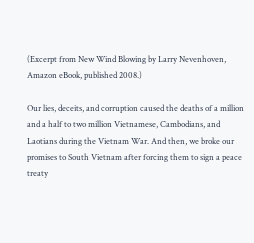(Excerpt from New Wind Blowing by Larry Nevenhoven, Amazon eBook, published 2008.)

Our lies, deceits, and corruption caused the deaths of a million and a half to two million Vietnamese, Cambodians, and Laotians during the Vietnam War. And then, we broke our promises to South Vietnam after forcing them to sign a peace treaty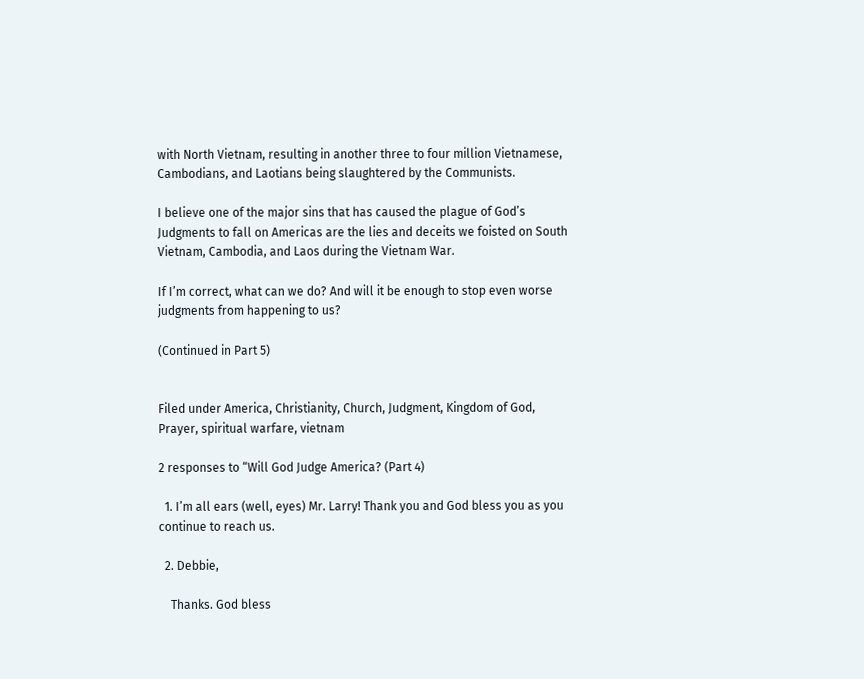with North Vietnam, resulting in another three to four million Vietnamese, Cambodians, and Laotians being slaughtered by the Communists.

I believe one of the major sins that has caused the plague of God’s Judgments to fall on Americas are the lies and deceits we foisted on South Vietnam, Cambodia, and Laos during the Vietnam War.

If I’m correct, what can we do? And will it be enough to stop even worse judgments from happening to us?

(Continued in Part 5)


Filed under America, Christianity, Church, Judgment, Kingdom of God, Prayer, spiritual warfare, vietnam

2 responses to “Will God Judge America? (Part 4)

  1. I’m all ears (well, eyes) Mr. Larry! Thank you and God bless you as you continue to reach us.

  2. Debbie,

    Thanks. God bless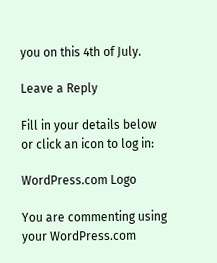you on this 4th of July.

Leave a Reply

Fill in your details below or click an icon to log in:

WordPress.com Logo

You are commenting using your WordPress.com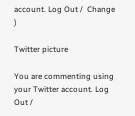account. Log Out /  Change )

Twitter picture

You are commenting using your Twitter account. Log Out /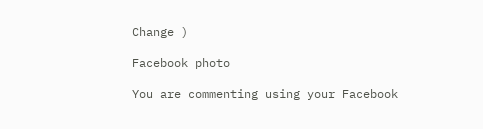Change )

Facebook photo

You are commenting using your Facebook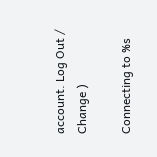account. Log Out /  Change )

Connecting to %s